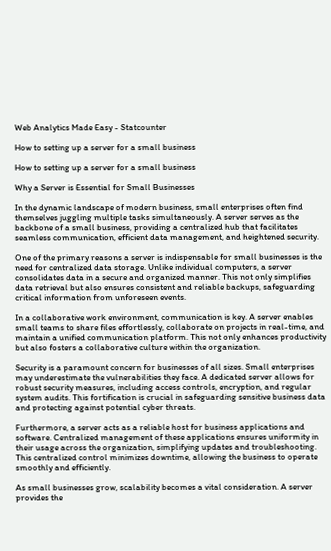Web Analytics Made Easy - Statcounter

How to setting up a server for a small business

How to setting up a server for a small business

Why a Server is Essential for Small Businesses

In the dynamic landscape of modern business, small enterprises often find themselves juggling multiple tasks simultaneously. A server serves as the backbone of a small business, providing a centralized hub that facilitates seamless communication, efficient data management, and heightened security.

One of the primary reasons a server is indispensable for small businesses is the need for centralized data storage. Unlike individual computers, a server consolidates data in a secure and organized manner. This not only simplifies data retrieval but also ensures consistent and reliable backups, safeguarding critical information from unforeseen events.

In a collaborative work environment, communication is key. A server enables small teams to share files effortlessly, collaborate on projects in real-time, and maintain a unified communication platform. This not only enhances productivity but also fosters a collaborative culture within the organization.

Security is a paramount concern for businesses of all sizes. Small enterprises may underestimate the vulnerabilities they face. A dedicated server allows for robust security measures, including access controls, encryption, and regular system audits. This fortification is crucial in safeguarding sensitive business data and protecting against potential cyber threats.

Furthermore, a server acts as a reliable host for business applications and software. Centralized management of these applications ensures uniformity in their usage across the organization, simplifying updates and troubleshooting. This centralized control minimizes downtime, allowing the business to operate smoothly and efficiently.

As small businesses grow, scalability becomes a vital consideration. A server provides the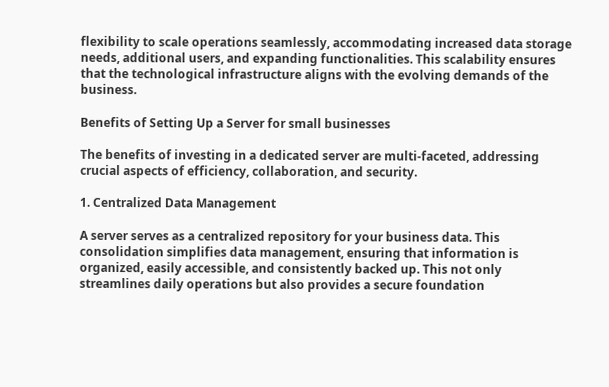flexibility to scale operations seamlessly, accommodating increased data storage needs, additional users, and expanding functionalities. This scalability ensures that the technological infrastructure aligns with the evolving demands of the business.

Benefits of Setting Up a Server for small businesses

The benefits of investing in a dedicated server are multi-faceted, addressing crucial aspects of efficiency, collaboration, and security.

1. Centralized Data Management

A server serves as a centralized repository for your business data. This consolidation simplifies data management, ensuring that information is organized, easily accessible, and consistently backed up. This not only streamlines daily operations but also provides a secure foundation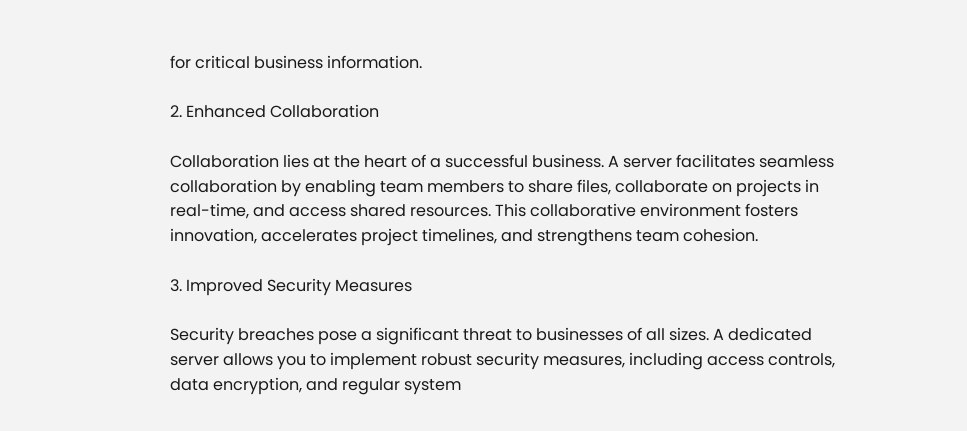for critical business information.

2. Enhanced Collaboration

Collaboration lies at the heart of a successful business. A server facilitates seamless collaboration by enabling team members to share files, collaborate on projects in real-time, and access shared resources. This collaborative environment fosters innovation, accelerates project timelines, and strengthens team cohesion.

3. Improved Security Measures

Security breaches pose a significant threat to businesses of all sizes. A dedicated server allows you to implement robust security measures, including access controls, data encryption, and regular system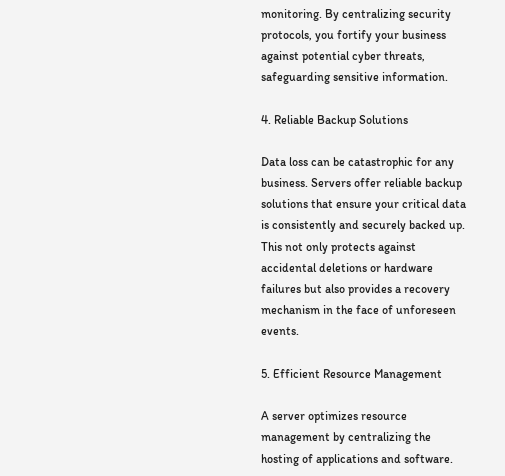monitoring. By centralizing security protocols, you fortify your business against potential cyber threats, safeguarding sensitive information.

4. Reliable Backup Solutions

Data loss can be catastrophic for any business. Servers offer reliable backup solutions that ensure your critical data is consistently and securely backed up. This not only protects against accidental deletions or hardware failures but also provides a recovery mechanism in the face of unforeseen events.

5. Efficient Resource Management

A server optimizes resource management by centralizing the hosting of applications and software.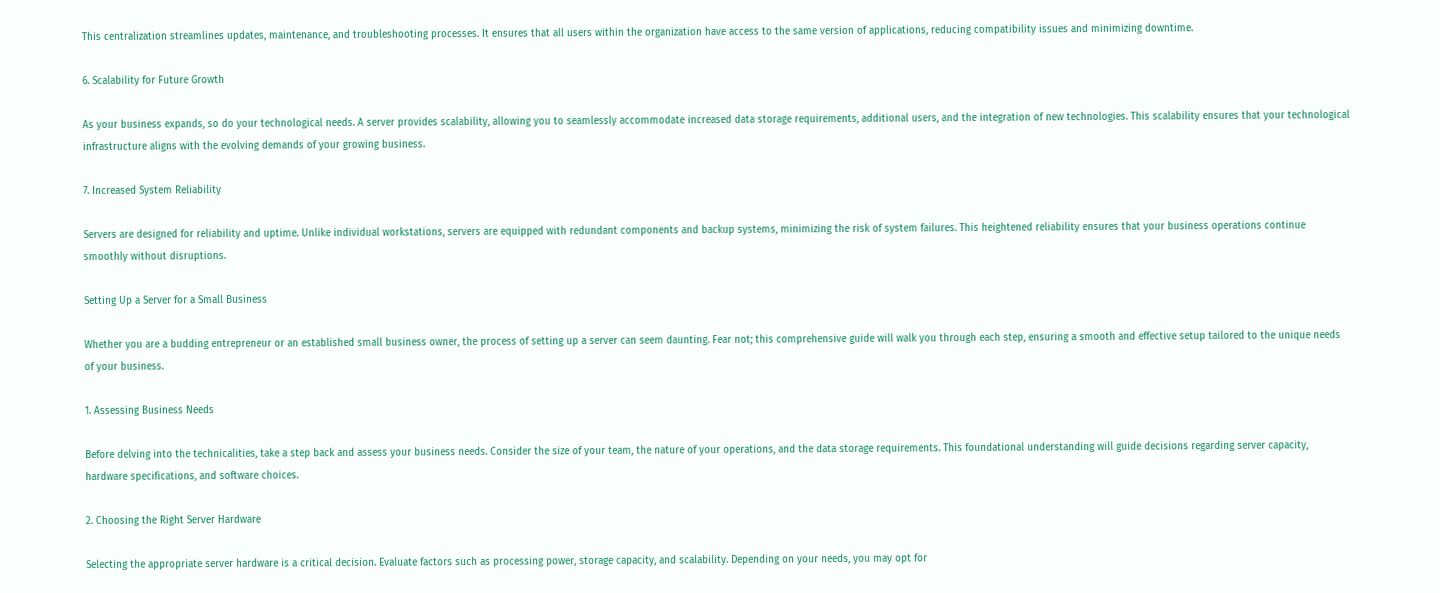This centralization streamlines updates, maintenance, and troubleshooting processes. It ensures that all users within the organization have access to the same version of applications, reducing compatibility issues and minimizing downtime.

6. Scalability for Future Growth

As your business expands, so do your technological needs. A server provides scalability, allowing you to seamlessly accommodate increased data storage requirements, additional users, and the integration of new technologies. This scalability ensures that your technological infrastructure aligns with the evolving demands of your growing business.

7. Increased System Reliability

Servers are designed for reliability and uptime. Unlike individual workstations, servers are equipped with redundant components and backup systems, minimizing the risk of system failures. This heightened reliability ensures that your business operations continue smoothly without disruptions.

Setting Up a Server for a Small Business

Whether you are a budding entrepreneur or an established small business owner, the process of setting up a server can seem daunting. Fear not; this comprehensive guide will walk you through each step, ensuring a smooth and effective setup tailored to the unique needs of your business.

1. Assessing Business Needs

Before delving into the technicalities, take a step back and assess your business needs. Consider the size of your team, the nature of your operations, and the data storage requirements. This foundational understanding will guide decisions regarding server capacity, hardware specifications, and software choices.

2. Choosing the Right Server Hardware

Selecting the appropriate server hardware is a critical decision. Evaluate factors such as processing power, storage capacity, and scalability. Depending on your needs, you may opt for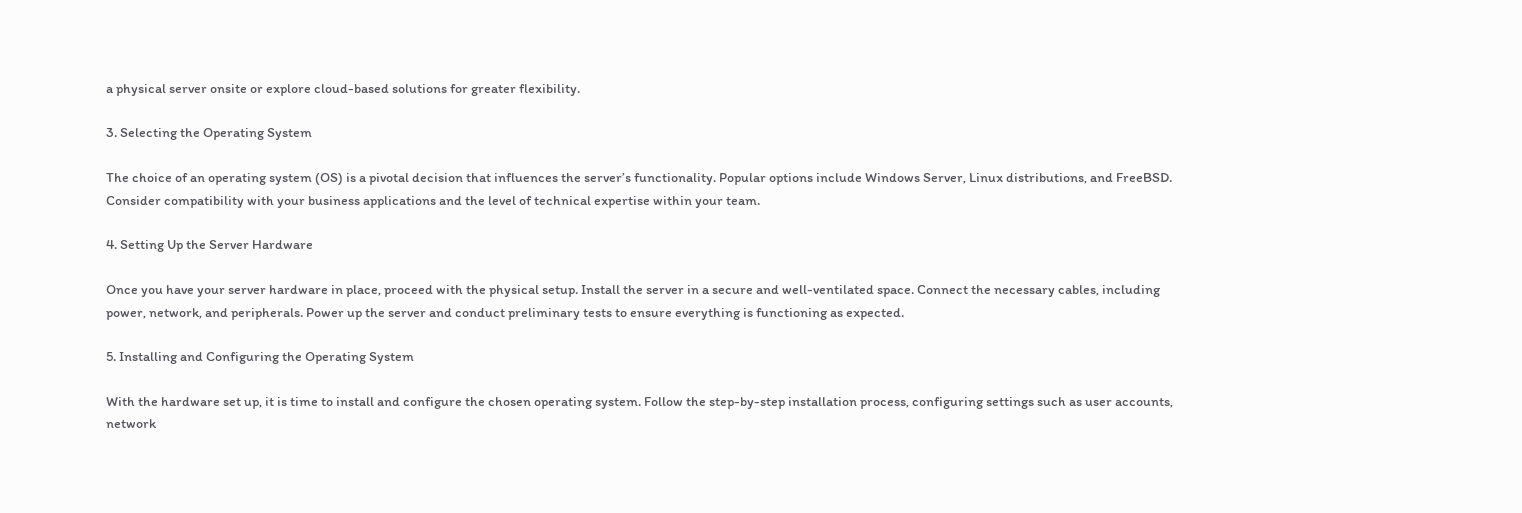a physical server onsite or explore cloud-based solutions for greater flexibility.

3. Selecting the Operating System

The choice of an operating system (OS) is a pivotal decision that influences the server’s functionality. Popular options include Windows Server, Linux distributions, and FreeBSD. Consider compatibility with your business applications and the level of technical expertise within your team.

4. Setting Up the Server Hardware

Once you have your server hardware in place, proceed with the physical setup. Install the server in a secure and well-ventilated space. Connect the necessary cables, including power, network, and peripherals. Power up the server and conduct preliminary tests to ensure everything is functioning as expected.

5. Installing and Configuring the Operating System

With the hardware set up, it is time to install and configure the chosen operating system. Follow the step-by-step installation process, configuring settings such as user accounts, network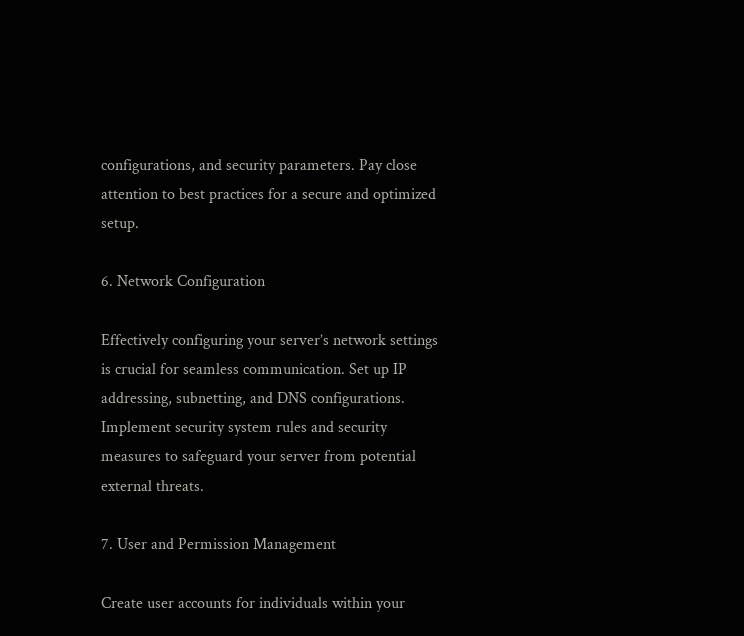configurations, and security parameters. Pay close attention to best practices for a secure and optimized setup.

6. Network Configuration

Effectively configuring your server’s network settings is crucial for seamless communication. Set up IP addressing, subnetting, and DNS configurations. Implement security system rules and security measures to safeguard your server from potential external threats.

7. User and Permission Management

Create user accounts for individuals within your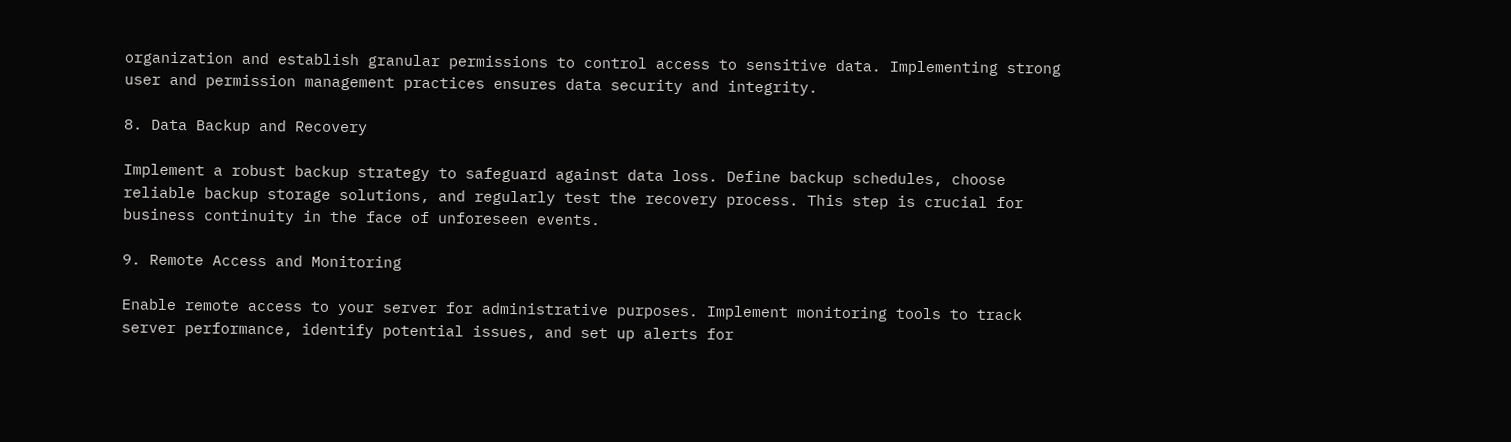organization and establish granular permissions to control access to sensitive data. Implementing strong user and permission management practices ensures data security and integrity.

8. Data Backup and Recovery

Implement a robust backup strategy to safeguard against data loss. Define backup schedules, choose reliable backup storage solutions, and regularly test the recovery process. This step is crucial for business continuity in the face of unforeseen events.

9. Remote Access and Monitoring

Enable remote access to your server for administrative purposes. Implement monitoring tools to track server performance, identify potential issues, and set up alerts for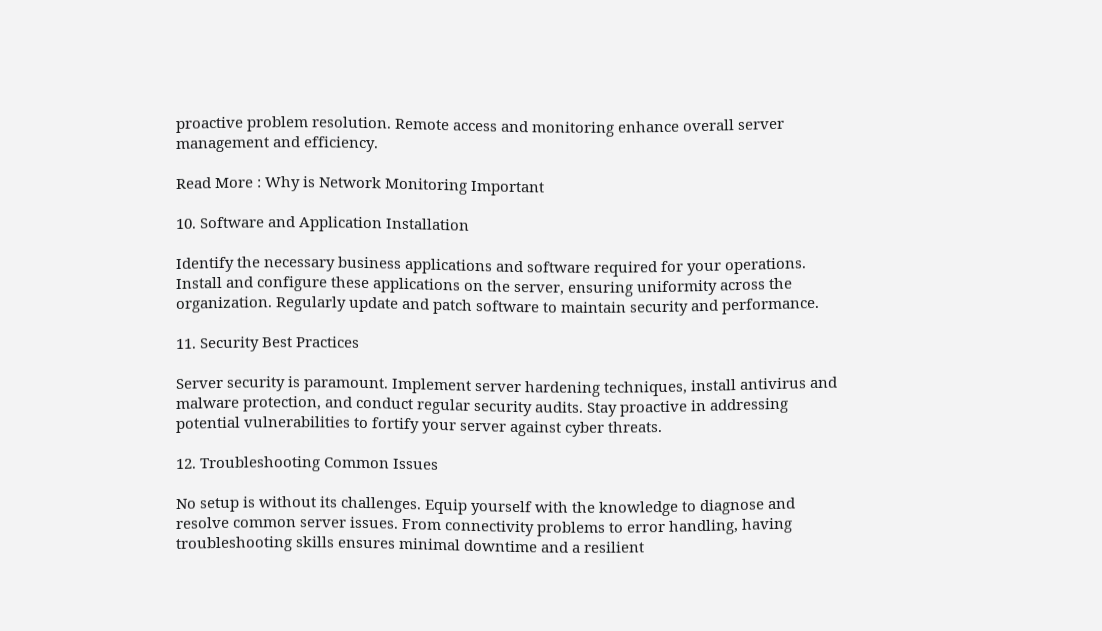proactive problem resolution. Remote access and monitoring enhance overall server management and efficiency.

Read More : Why is Network Monitoring Important

10. Software and Application Installation

Identify the necessary business applications and software required for your operations. Install and configure these applications on the server, ensuring uniformity across the organization. Regularly update and patch software to maintain security and performance.

11. Security Best Practices

Server security is paramount. Implement server hardening techniques, install antivirus and malware protection, and conduct regular security audits. Stay proactive in addressing potential vulnerabilities to fortify your server against cyber threats.

12. Troubleshooting Common Issues

No setup is without its challenges. Equip yourself with the knowledge to diagnose and resolve common server issues. From connectivity problems to error handling, having troubleshooting skills ensures minimal downtime and a resilient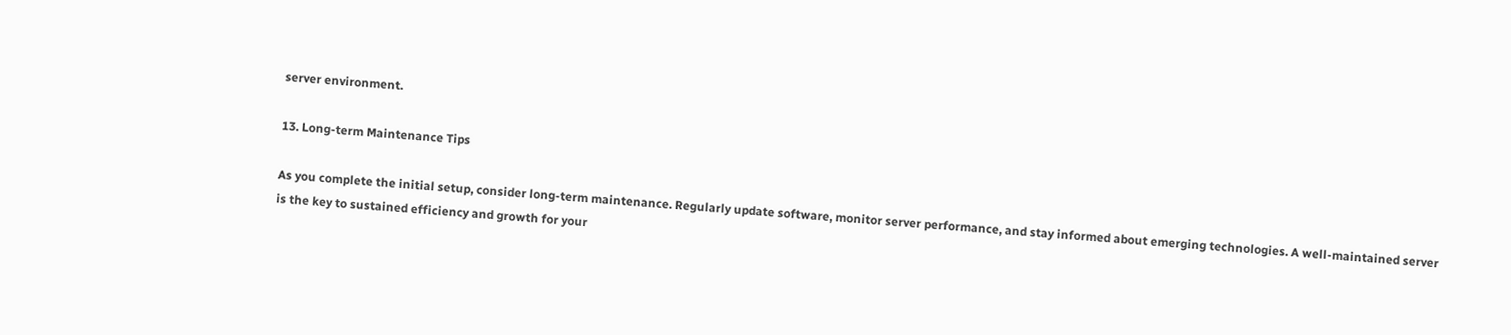server environment.

13. Long-term Maintenance Tips

As you complete the initial setup, consider long-term maintenance. Regularly update software, monitor server performance, and stay informed about emerging technologies. A well-maintained server is the key to sustained efficiency and growth for your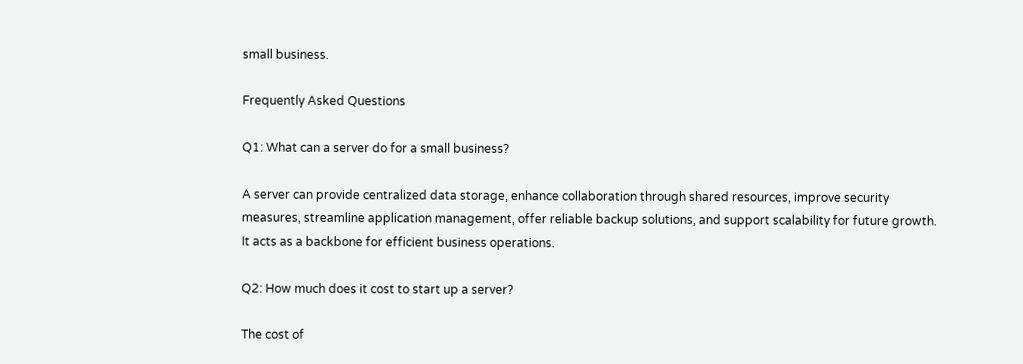small business.

Frequently Asked Questions

Q1: What can a server do for a small business?

A server can provide centralized data storage, enhance collaboration through shared resources, improve security measures, streamline application management, offer reliable backup solutions, and support scalability for future growth. It acts as a backbone for efficient business operations.

Q2: How much does it cost to start up a server?

The cost of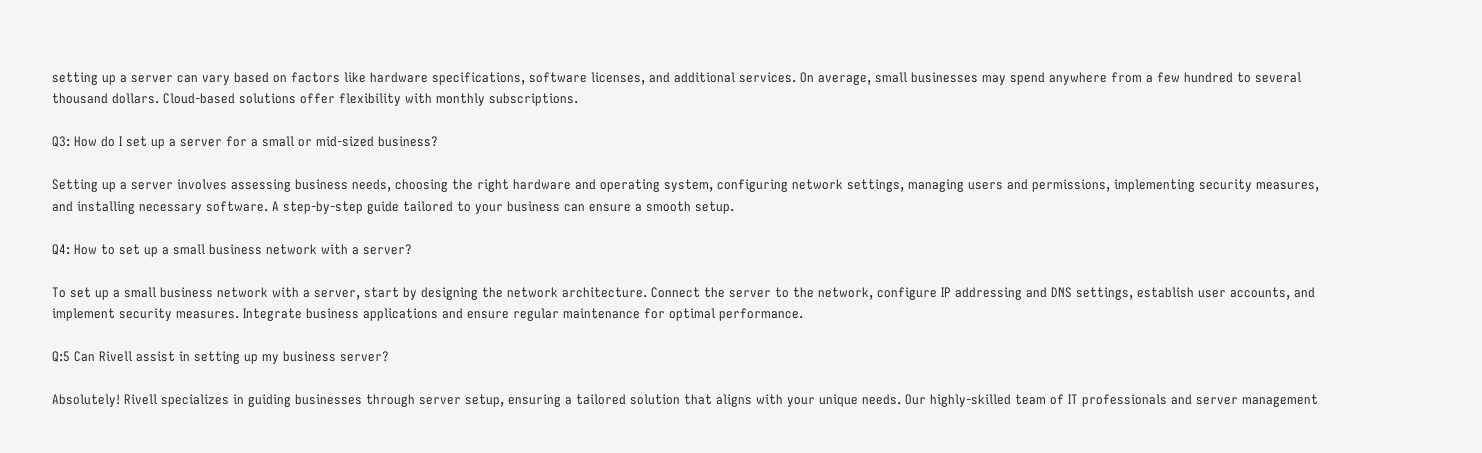setting up a server can vary based on factors like hardware specifications, software licenses, and additional services. On average, small businesses may spend anywhere from a few hundred to several thousand dollars. Cloud-based solutions offer flexibility with monthly subscriptions.

Q3: How do I set up a server for a small or mid-sized business?

Setting up a server involves assessing business needs, choosing the right hardware and operating system, configuring network settings, managing users and permissions, implementing security measures, and installing necessary software. A step-by-step guide tailored to your business can ensure a smooth setup.

Q4: How to set up a small business network with a server?

To set up a small business network with a server, start by designing the network architecture. Connect the server to the network, configure IP addressing and DNS settings, establish user accounts, and implement security measures. Integrate business applications and ensure regular maintenance for optimal performance.

Q:5 Can Rivell assist in setting up my business server?

Absolutely! Rivell specializes in guiding businesses through server setup, ensuring a tailored solution that aligns with your unique needs. Our highly-skilled team of IT professionals and server management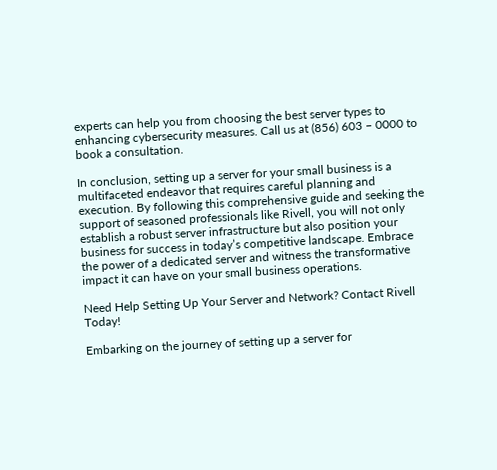experts can help you from choosing the best server types to enhancing cybersecurity measures. Call us at (856) 603 – 0000 to book a consultation.

In conclusion, setting up a server for your small business is a multifaceted endeavor that requires careful planning and execution. By following this comprehensive guide and seeking the support of seasoned professionals like Rivell, you will not only establish a robust server infrastructure but also position your business for success in today’s competitive landscape. Embrace the power of a dedicated server and witness the transformative impact it can have on your small business operations.

Need Help Setting Up Your Server and Network? Contact Rivell Today!

Embarking on the journey of setting up a server for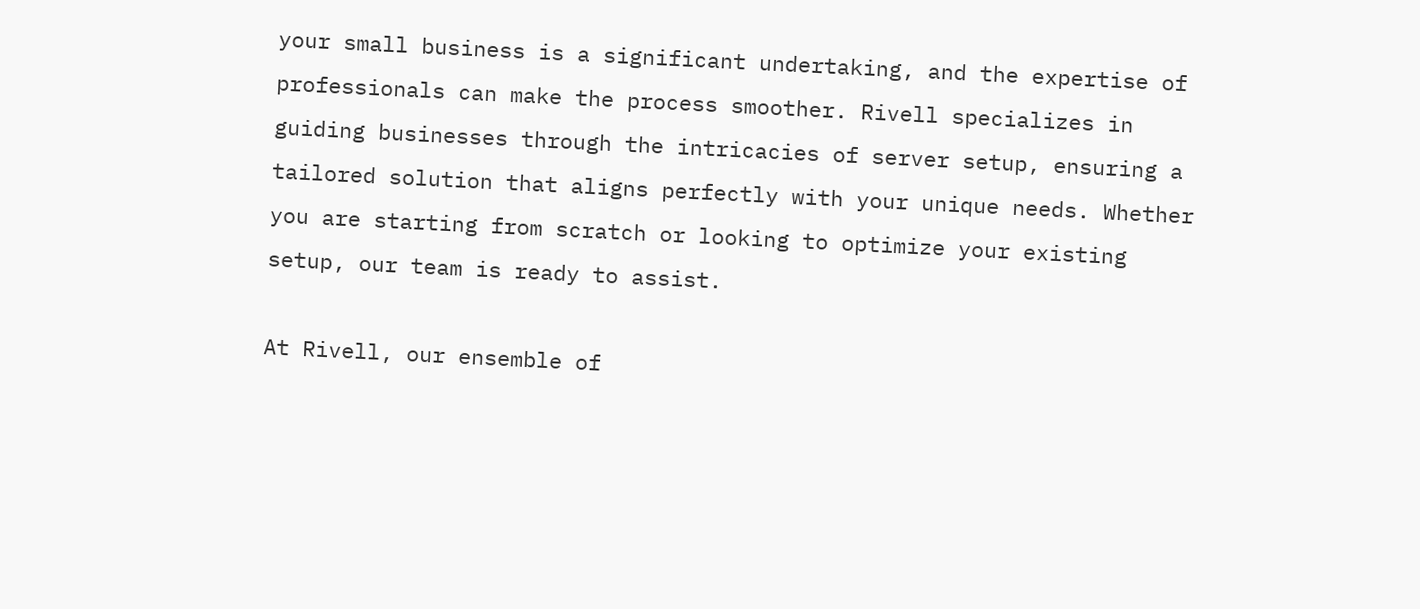your small business is a significant undertaking, and the expertise of professionals can make the process smoother. Rivell specializes in guiding businesses through the intricacies of server setup, ensuring a tailored solution that aligns perfectly with your unique needs. Whether you are starting from scratch or looking to optimize your existing setup, our team is ready to assist.

At Rivell, our ensemble of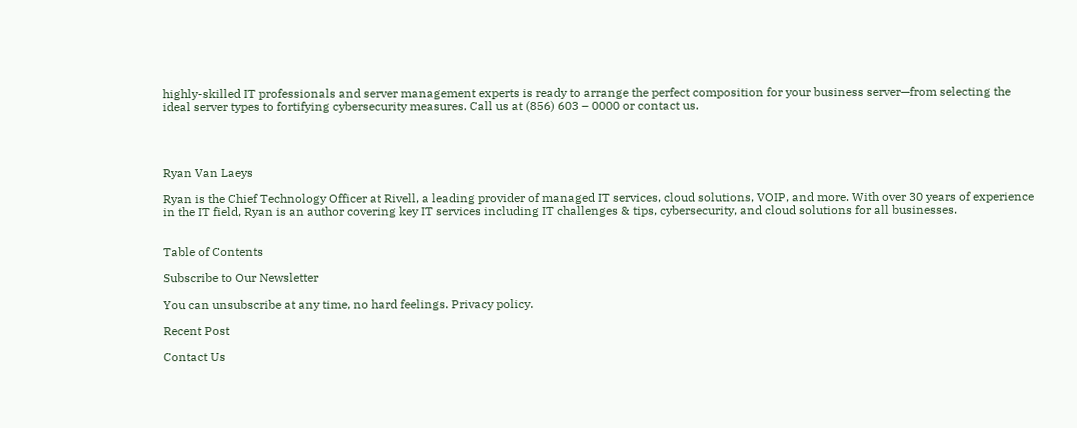highly-skilled IT professionals and server management experts is ready to arrange the perfect composition for your business server—from selecting the ideal server types to fortifying cybersecurity measures. Call us at (856) 603 – 0000 or contact us.




Ryan Van Laeys

Ryan is the Chief Technology Officer at Rivell, a leading provider of managed IT services, cloud solutions, VOIP, and more. With over 30 years of experience in the IT field, Ryan is an author covering key IT services including IT challenges & tips, cybersecurity, and cloud solutions for all businesses.


Table of Contents

Subscribe to Our Newsletter

You can unsubscribe at any time, no hard feelings. Privacy policy.

Recent Post

Contact Us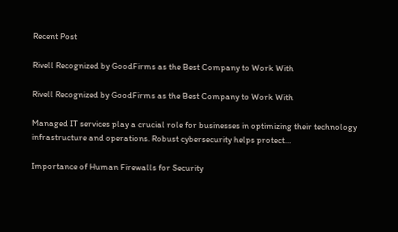Recent Post

Rivell Recognized by GoodFirms as the Best Company to Work With

Rivell Recognized by GoodFirms as the Best Company to Work With

Managed IT services play a crucial role for businesses in optimizing their technology infrastructure and operations. Robust cybersecurity helps protect…

Importance of Human Firewalls for Security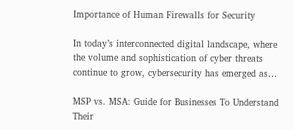Importance of Human Firewalls for Security

In today’s interconnected digital landscape, where the volume and sophistication of cyber threats continue to grow, cybersecurity has emerged as…

MSP vs. MSA: Guide for Businesses To Understand Their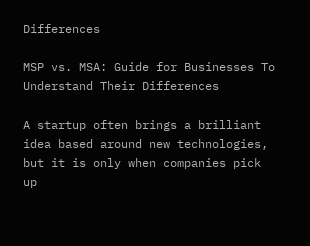Differences

MSP vs. MSA: Guide for Businesses To Understand Their Differences

A startup often brings a brilliant idea based around new technologies, but it is only when companies pick up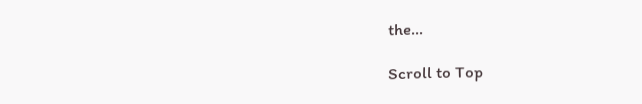the…

Scroll to Top